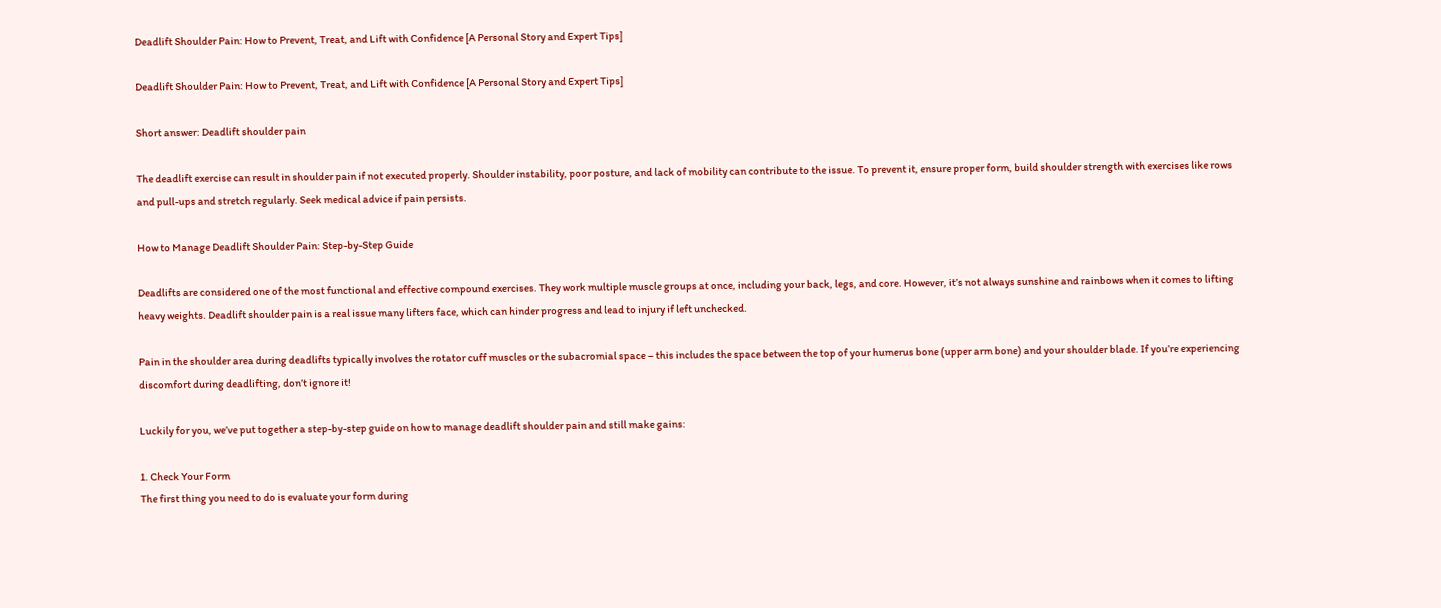Deadlift Shoulder Pain: How to Prevent, Treat, and Lift with Confidence [A Personal Story and Expert Tips]

Deadlift Shoulder Pain: How to Prevent, Treat, and Lift with Confidence [A Personal Story and Expert Tips]

Short answer: Deadlift shoulder pain

The deadlift exercise can result in shoulder pain if not executed properly. Shoulder instability, poor posture, and lack of mobility can contribute to the issue. To prevent it, ensure proper form, build shoulder strength with exercises like rows and pull-ups and stretch regularly. Seek medical advice if pain persists.

How to Manage Deadlift Shoulder Pain: Step-by-Step Guide

Deadlifts are considered one of the most functional and effective compound exercises. They work multiple muscle groups at once, including your back, legs, and core. However, it’s not always sunshine and rainbows when it comes to lifting heavy weights. Deadlift shoulder pain is a real issue many lifters face, which can hinder progress and lead to injury if left unchecked.

Pain in the shoulder area during deadlifts typically involves the rotator cuff muscles or the subacromial space – this includes the space between the top of your humerus bone (upper arm bone) and your shoulder blade. If you’re experiencing discomfort during deadlifting, don’t ignore it!

Luckily for you, we’ve put together a step-by-step guide on how to manage deadlift shoulder pain and still make gains:

1. Check Your Form
The first thing you need to do is evaluate your form during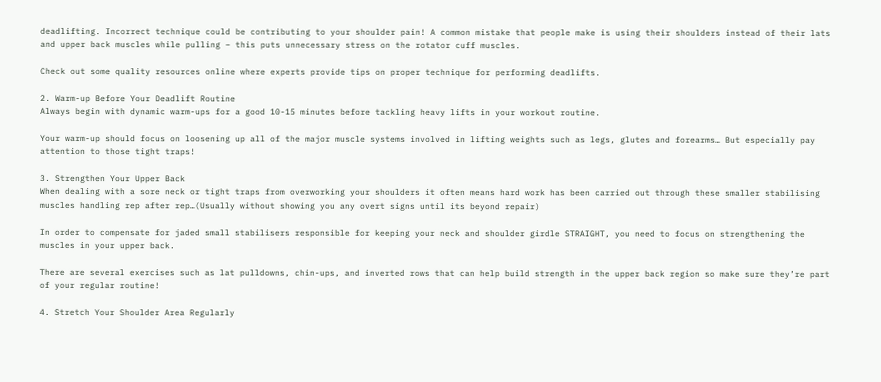deadlifting. Incorrect technique could be contributing to your shoulder pain! A common mistake that people make is using their shoulders instead of their lats and upper back muscles while pulling – this puts unnecessary stress on the rotator cuff muscles.

Check out some quality resources online where experts provide tips on proper technique for performing deadlifts.

2. Warm-up Before Your Deadlift Routine
Always begin with dynamic warm-ups for a good 10-15 minutes before tackling heavy lifts in your workout routine.

Your warm-up should focus on loosening up all of the major muscle systems involved in lifting weights such as legs, glutes and forearms… But especially pay attention to those tight traps!

3. Strengthen Your Upper Back
When dealing with a sore neck or tight traps from overworking your shoulders it often means hard work has been carried out through these smaller stabilising muscles handling rep after rep…(Usually without showing you any overt signs until its beyond repair)

In order to compensate for jaded small stabilisers responsible for keeping your neck and shoulder girdle STRAIGHT, you need to focus on strengthening the muscles in your upper back.

There are several exercises such as lat pulldowns, chin-ups, and inverted rows that can help build strength in the upper back region so make sure they’re part of your regular routine!

4. Stretch Your Shoulder Area Regularly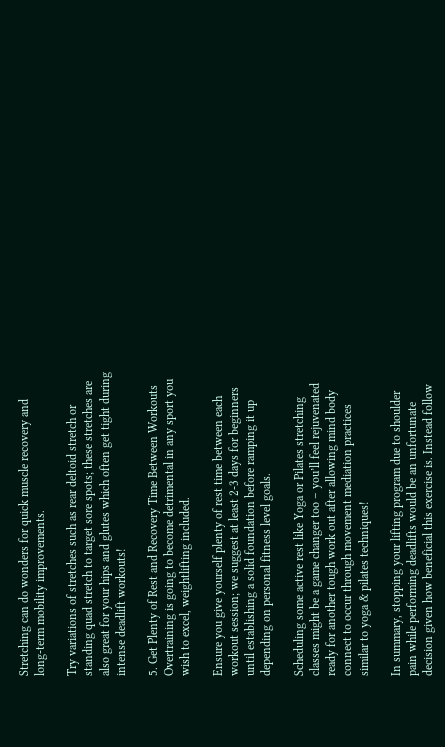Stretching can do wonders for quick muscle recovery and long-term mobility improvements.

Try variations of stretches such as rear deltoid stretch or standing quad stretch to target sore spots; these stretches are also great for your hips and glutes which often get tight during intense deadlift workouts!

5. Get Plenty of Rest and Recovery Time Between Workouts
Overtraining is going to become detrimental in any sport you wish to excel, weightlifting included.

Ensure you give yourself plenty of rest time between each workout session; we suggest at least 2-3 days for beginners until establishing a solid foundation before ramping it up depending on personal fitness level goals.

Scheduling some active rest like Yoga or Pilates stretching classes might be a game changer too – you’ll feel rejuvenated ready for another tough work out after allowing mind body connect to occur through movement mediation practices similar to yoga & pilates techniques!

In summary, stopping your lifting program due to shoulder pain while performing deadlifts would be an unfortunate decision given how beneficial this exercise is. Instead follow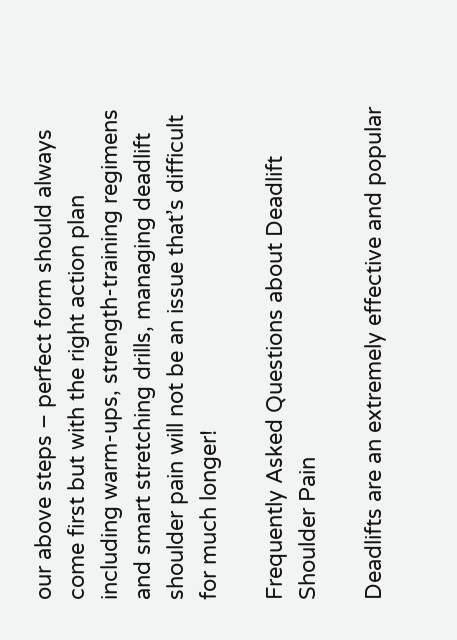our above steps – perfect form should always come first but with the right action plan including warm-ups, strength-training regimens and smart stretching drills, managing deadlift shoulder pain will not be an issue that’s difficult for much longer!

Frequently Asked Questions about Deadlift Shoulder Pain

Deadlifts are an extremely effective and popular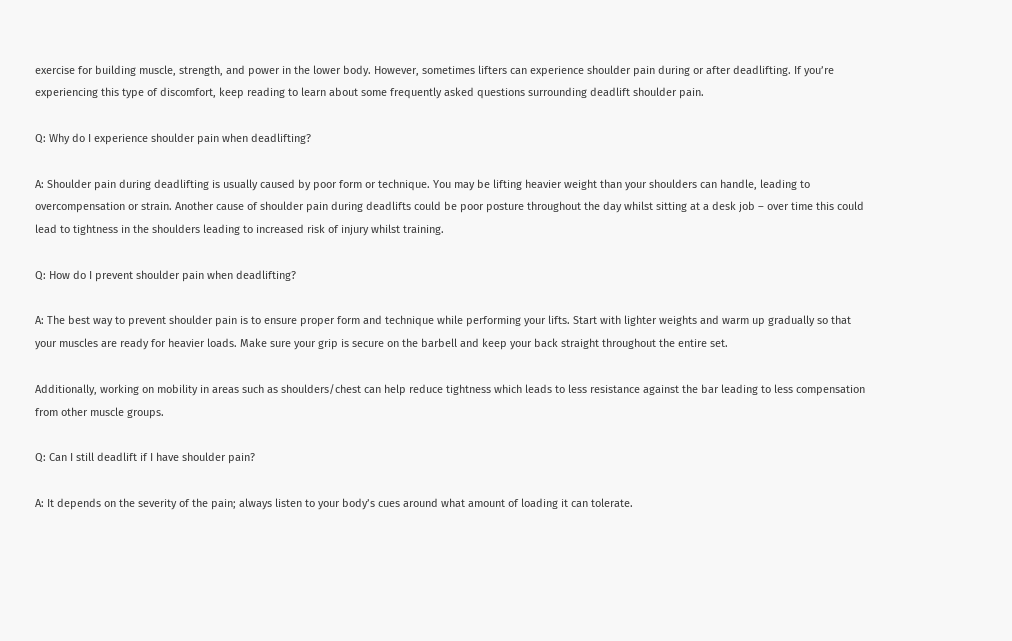exercise for building muscle, strength, and power in the lower body. However, sometimes lifters can experience shoulder pain during or after deadlifting. If you’re experiencing this type of discomfort, keep reading to learn about some frequently asked questions surrounding deadlift shoulder pain.

Q: Why do I experience shoulder pain when deadlifting?

A: Shoulder pain during deadlifting is usually caused by poor form or technique. You may be lifting heavier weight than your shoulders can handle, leading to overcompensation or strain. Another cause of shoulder pain during deadlifts could be poor posture throughout the day whilst sitting at a desk job – over time this could lead to tightness in the shoulders leading to increased risk of injury whilst training.

Q: How do I prevent shoulder pain when deadlifting?

A: The best way to prevent shoulder pain is to ensure proper form and technique while performing your lifts. Start with lighter weights and warm up gradually so that your muscles are ready for heavier loads. Make sure your grip is secure on the barbell and keep your back straight throughout the entire set.

Additionally, working on mobility in areas such as shoulders/chest can help reduce tightness which leads to less resistance against the bar leading to less compensation from other muscle groups.

Q: Can I still deadlift if I have shoulder pain?

A: It depends on the severity of the pain; always listen to your body’s cues around what amount of loading it can tolerate.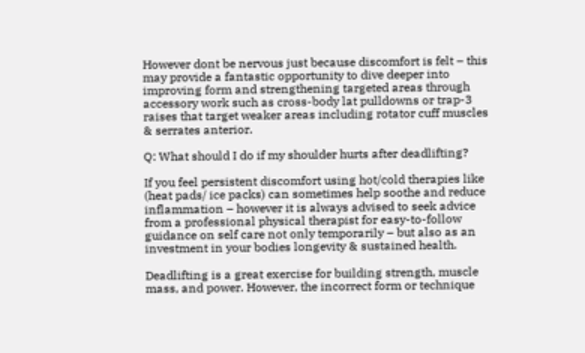However dont be nervous just because discomfort is felt – this may provide a fantastic opportunity to dive deeper into improving form and strengthening targeted areas through accessory work such as cross-body lat pulldowns or trap-3 raises that target weaker areas including rotator cuff muscles & serrates anterior.

Q: What should I do if my shoulder hurts after deadlifting?

If you feel persistent discomfort using hot/cold therapies like (heat pads/ ice packs) can sometimes help soothe and reduce inflammation – however it is always advised to seek advice from a professional physical therapist for easy-to-follow guidance on self care not only temporarily – but also as an investment in your bodies longevity & sustained health.

Deadlifting is a great exercise for building strength, muscle mass, and power. However, the incorrect form or technique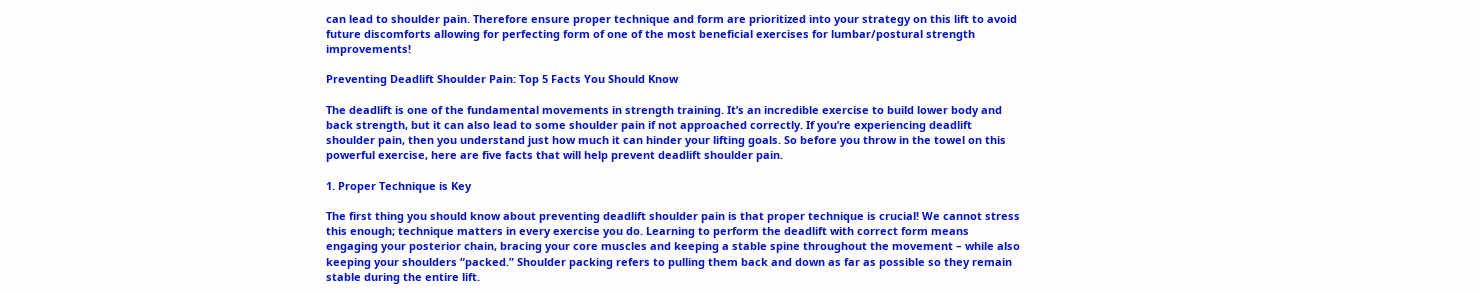can lead to shoulder pain. Therefore ensure proper technique and form are prioritized into your strategy on this lift to avoid future discomforts allowing for perfecting form of one of the most beneficial exercises for lumbar/postural strength improvements!

Preventing Deadlift Shoulder Pain: Top 5 Facts You Should Know

The deadlift is one of the fundamental movements in strength training. It’s an incredible exercise to build lower body and back strength, but it can also lead to some shoulder pain if not approached correctly. If you’re experiencing deadlift shoulder pain, then you understand just how much it can hinder your lifting goals. So before you throw in the towel on this powerful exercise, here are five facts that will help prevent deadlift shoulder pain.

1. Proper Technique is Key

The first thing you should know about preventing deadlift shoulder pain is that proper technique is crucial! We cannot stress this enough; technique matters in every exercise you do. Learning to perform the deadlift with correct form means engaging your posterior chain, bracing your core muscles and keeping a stable spine throughout the movement – while also keeping your shoulders “packed.” Shoulder packing refers to pulling them back and down as far as possible so they remain stable during the entire lift.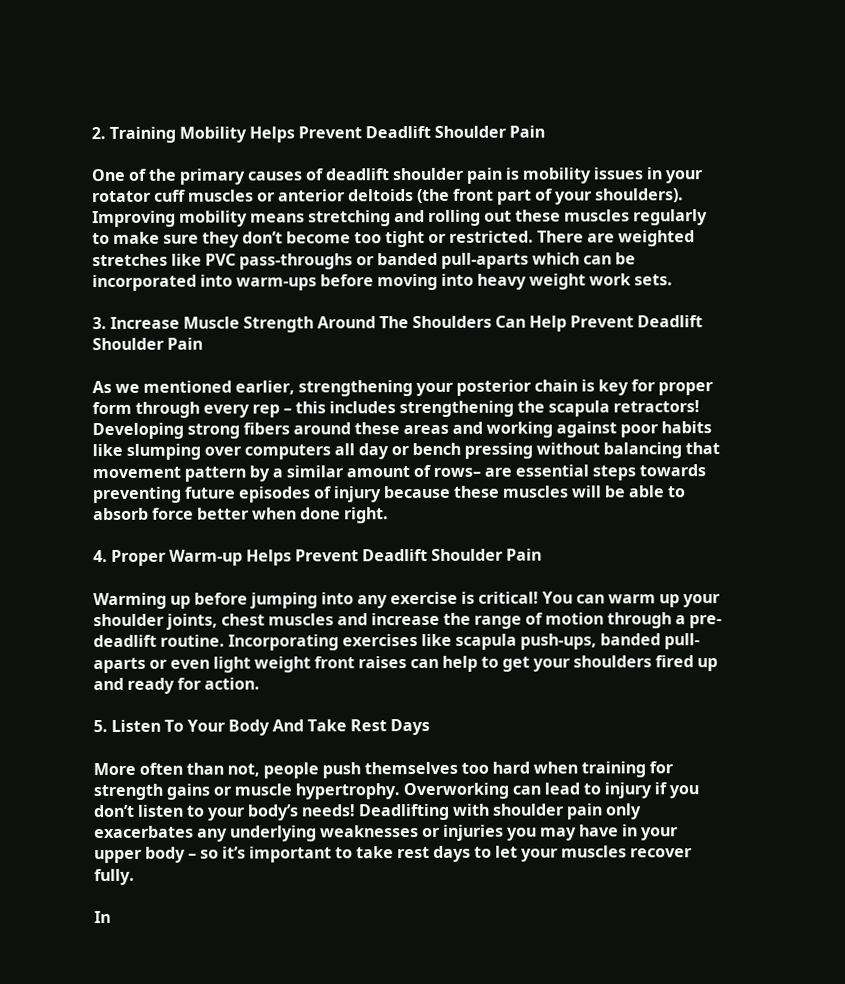2. Training Mobility Helps Prevent Deadlift Shoulder Pain

One of the primary causes of deadlift shoulder pain is mobility issues in your rotator cuff muscles or anterior deltoids (the front part of your shoulders). Improving mobility means stretching and rolling out these muscles regularly to make sure they don’t become too tight or restricted. There are weighted stretches like PVC pass-throughs or banded pull-aparts which can be incorporated into warm-ups before moving into heavy weight work sets.

3. Increase Muscle Strength Around The Shoulders Can Help Prevent Deadlift Shoulder Pain

As we mentioned earlier, strengthening your posterior chain is key for proper form through every rep – this includes strengthening the scapula retractors! Developing strong fibers around these areas and working against poor habits like slumping over computers all day or bench pressing without balancing that movement pattern by a similar amount of rows– are essential steps towards preventing future episodes of injury because these muscles will be able to absorb force better when done right.

4. Proper Warm-up Helps Prevent Deadlift Shoulder Pain

Warming up before jumping into any exercise is critical! You can warm up your shoulder joints, chest muscles and increase the range of motion through a pre-deadlift routine. Incorporating exercises like scapula push-ups, banded pull-aparts or even light weight front raises can help to get your shoulders fired up and ready for action.

5. Listen To Your Body And Take Rest Days

More often than not, people push themselves too hard when training for strength gains or muscle hypertrophy. Overworking can lead to injury if you don’t listen to your body’s needs! Deadlifting with shoulder pain only exacerbates any underlying weaknesses or injuries you may have in your upper body – so it’s important to take rest days to let your muscles recover fully.

In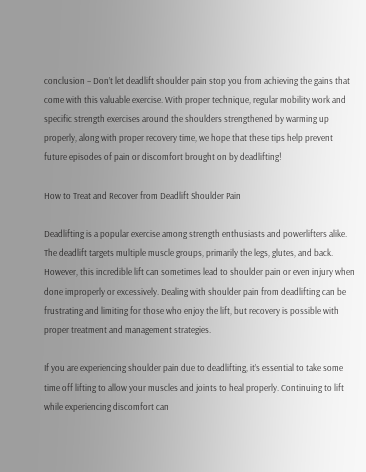conclusion – Don’t let deadlift shoulder pain stop you from achieving the gains that come with this valuable exercise. With proper technique, regular mobility work and specific strength exercises around the shoulders strengthened by warming up properly, along with proper recovery time, we hope that these tips help prevent future episodes of pain or discomfort brought on by deadlifting!

How to Treat and Recover from Deadlift Shoulder Pain

Deadlifting is a popular exercise among strength enthusiasts and powerlifters alike. The deadlift targets multiple muscle groups, primarily the legs, glutes, and back. However, this incredible lift can sometimes lead to shoulder pain or even injury when done improperly or excessively. Dealing with shoulder pain from deadlifting can be frustrating and limiting for those who enjoy the lift, but recovery is possible with proper treatment and management strategies.

If you are experiencing shoulder pain due to deadlifting, it’s essential to take some time off lifting to allow your muscles and joints to heal properly. Continuing to lift while experiencing discomfort can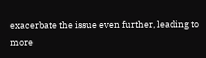exacerbate the issue even further, leading to more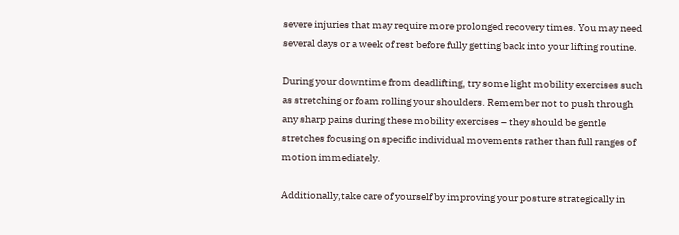severe injuries that may require more prolonged recovery times. You may need several days or a week of rest before fully getting back into your lifting routine.

During your downtime from deadlifting, try some light mobility exercises such as stretching or foam rolling your shoulders. Remember not to push through any sharp pains during these mobility exercises – they should be gentle stretches focusing on specific individual movements rather than full ranges of motion immediately.

Additionally,take care of yourself by improving your posture strategically in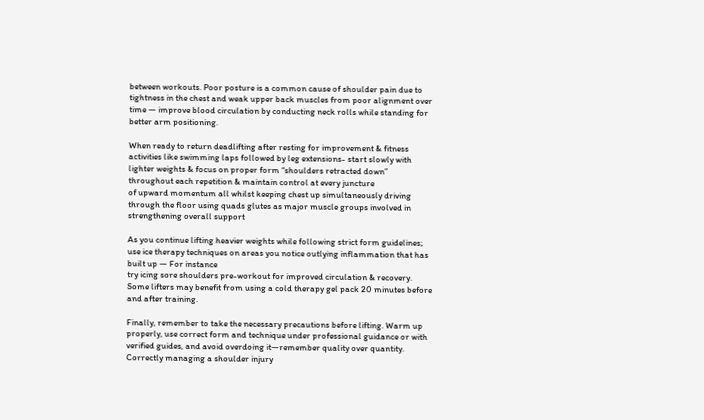between workouts. Poor posture is a common cause of shoulder pain due to tightness in the chest and weak upper back muscles from poor alignment over time — improve blood circulation by conducting neck rolls while standing for better arm positioning.

When ready to return deadlifting after resting for improvement & fitness activities like swimming laps followed by leg extensions- start slowly with lighter weights & focus on proper form “shoulders retracted down” throughout each repetition & maintain control at every juncture
of upward momentum all whilst keeping chest up simultaneously driving through the floor using quads glutes as major muscle groups involved in strengthening overall support

As you continue lifting heavier weights while following strict form guidelines; use ice therapy techniques on areas you notice outlying inflammation that has built up — For instance
try icing sore shoulders pre-workout for improved circulation & recovery. Some lifters may benefit from using a cold therapy gel pack 20 minutes before and after training.

Finally, remember to take the necessary precautions before lifting. Warm up properly, use correct form and technique under professional guidance or with verified guides, and avoid overdoing it—remember quality over quantity. Correctly managing a shoulder injury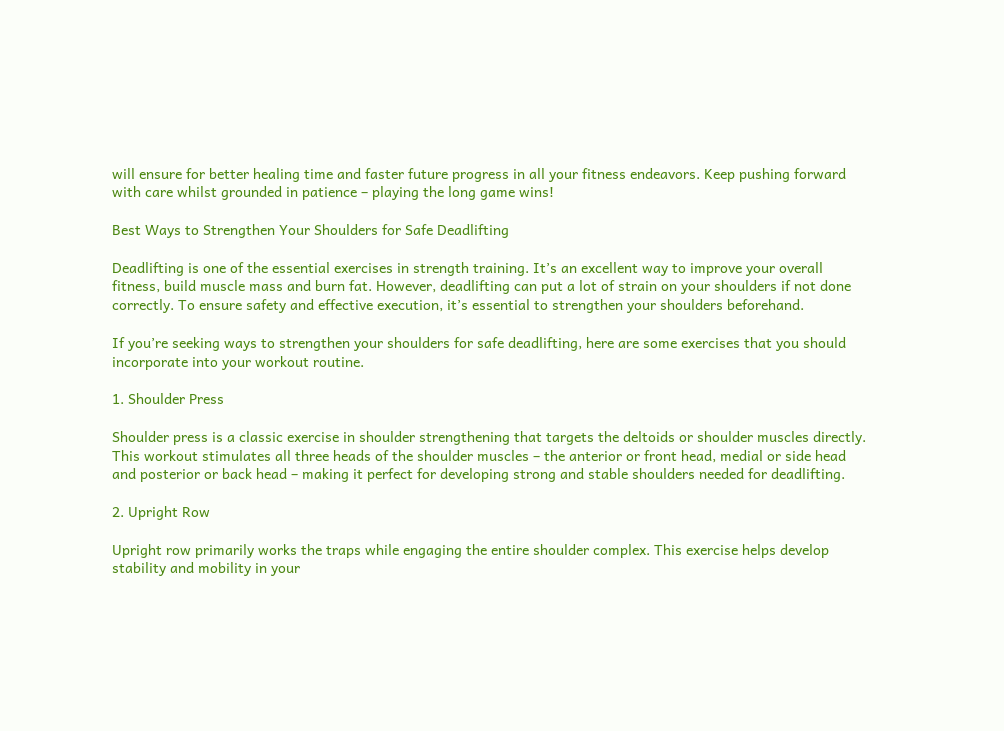will ensure for better healing time and faster future progress in all your fitness endeavors. Keep pushing forward with care whilst grounded in patience – playing the long game wins!

Best Ways to Strengthen Your Shoulders for Safe Deadlifting

Deadlifting is one of the essential exercises in strength training. It’s an excellent way to improve your overall fitness, build muscle mass and burn fat. However, deadlifting can put a lot of strain on your shoulders if not done correctly. To ensure safety and effective execution, it’s essential to strengthen your shoulders beforehand.

If you’re seeking ways to strengthen your shoulders for safe deadlifting, here are some exercises that you should incorporate into your workout routine.

1. Shoulder Press

Shoulder press is a classic exercise in shoulder strengthening that targets the deltoids or shoulder muscles directly. This workout stimulates all three heads of the shoulder muscles – the anterior or front head, medial or side head and posterior or back head – making it perfect for developing strong and stable shoulders needed for deadlifting.

2. Upright Row

Upright row primarily works the traps while engaging the entire shoulder complex. This exercise helps develop stability and mobility in your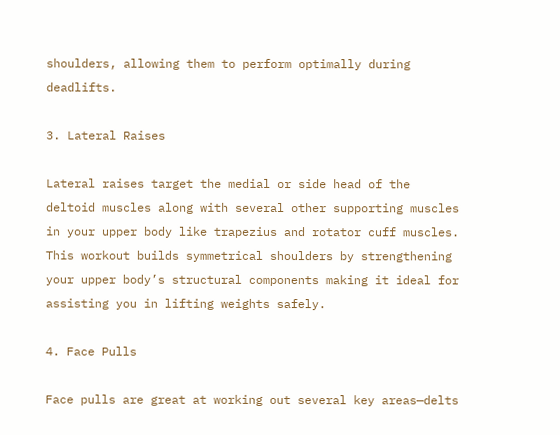shoulders, allowing them to perform optimally during deadlifts.

3. Lateral Raises

Lateral raises target the medial or side head of the deltoid muscles along with several other supporting muscles in your upper body like trapezius and rotator cuff muscles. This workout builds symmetrical shoulders by strengthening your upper body’s structural components making it ideal for assisting you in lifting weights safely.

4. Face Pulls

Face pulls are great at working out several key areas—delts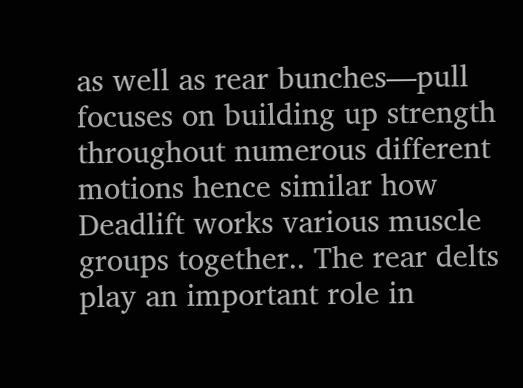as well as rear bunches—pull focuses on building up strength throughout numerous different motions hence similar how Deadlift works various muscle groups together.. The rear delts play an important role in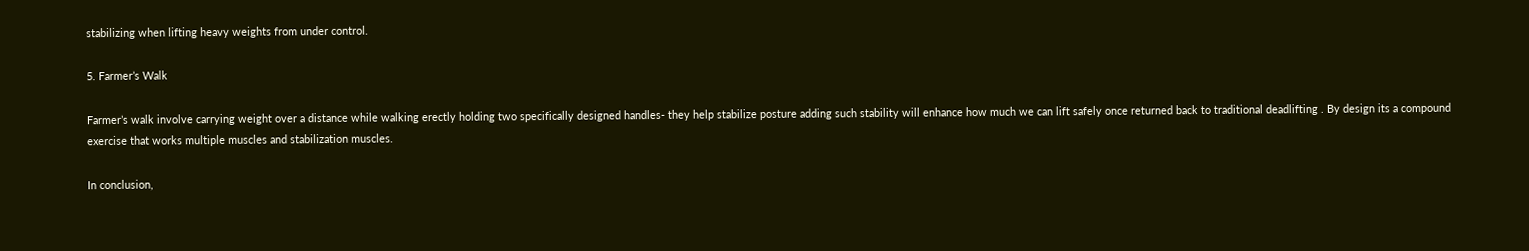stabilizing when lifting heavy weights from under control.

5. Farmer’s Walk

Farmer’s walk involve carrying weight over a distance while walking erectly holding two specifically designed handles- they help stabilize posture adding such stability will enhance how much we can lift safely once returned back to traditional deadlifting . By design its a compound exercise that works multiple muscles and stabilization muscles.

In conclusion,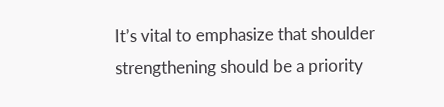It’s vital to emphasize that shoulder strengthening should be a priority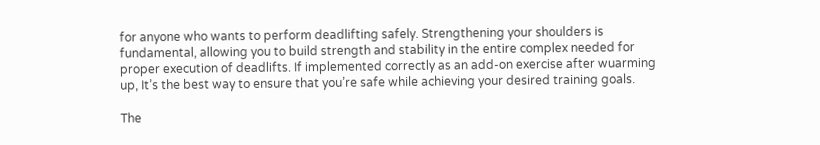for anyone who wants to perform deadlifting safely. Strengthening your shoulders is fundamental, allowing you to build strength and stability in the entire complex needed for proper execution of deadlifts. If implemented correctly as an add-on exercise after wuarming up, It’s the best way to ensure that you’re safe while achieving your desired training goals.

The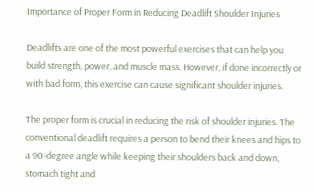Importance of Proper Form in Reducing Deadlift Shoulder Injuries

Deadlifts are one of the most powerful exercises that can help you build strength, power, and muscle mass. However, if done incorrectly or with bad form, this exercise can cause significant shoulder injuries.

The proper form is crucial in reducing the risk of shoulder injuries. The conventional deadlift requires a person to bend their knees and hips to a 90-degree angle while keeping their shoulders back and down, stomach tight and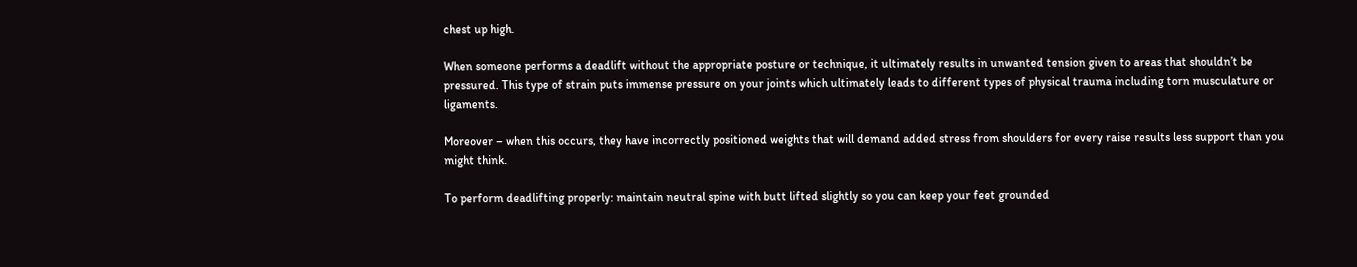chest up high.

When someone performs a deadlift without the appropriate posture or technique, it ultimately results in unwanted tension given to areas that shouldn’t be pressured. This type of strain puts immense pressure on your joints which ultimately leads to different types of physical trauma including torn musculature or ligaments.

Moreover – when this occurs, they have incorrectly positioned weights that will demand added stress from shoulders for every raise results less support than you might think.

To perform deadlifting properly: maintain neutral spine with butt lifted slightly so you can keep your feet grounded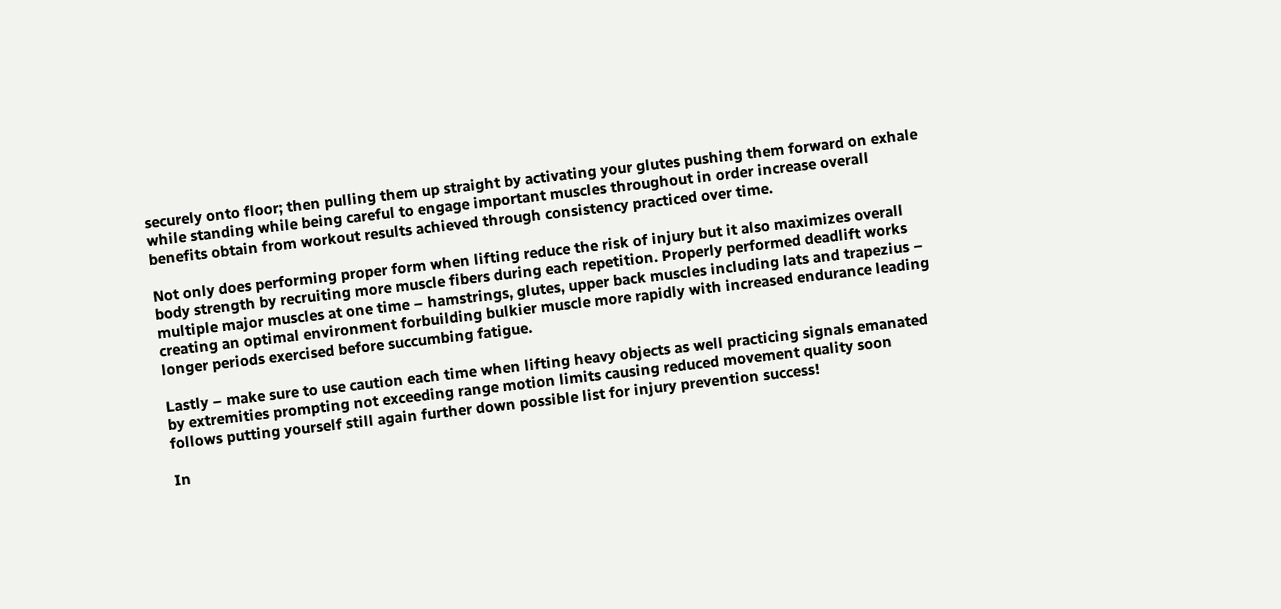securely onto floor; then pulling them up straight by activating your glutes pushing them forward on exhale while standing while being careful to engage important muscles throughout in order increase overall benefits obtain from workout results achieved through consistency practiced over time.

Not only does performing proper form when lifting reduce the risk of injury but it also maximizes overall body strength by recruiting more muscle fibers during each repetition. Properly performed deadlift works multiple major muscles at one time – hamstrings, glutes, upper back muscles including lats and trapezius – creating an optimal environment forbuilding bulkier muscle more rapidly with increased endurance leading longer periods exercised before succumbing fatigue.

Lastly – make sure to use caution each time when lifting heavy objects as well practicing signals emanated by extremities prompting not exceeding range motion limits causing reduced movement quality soon follows putting yourself still again further down possible list for injury prevention success!

In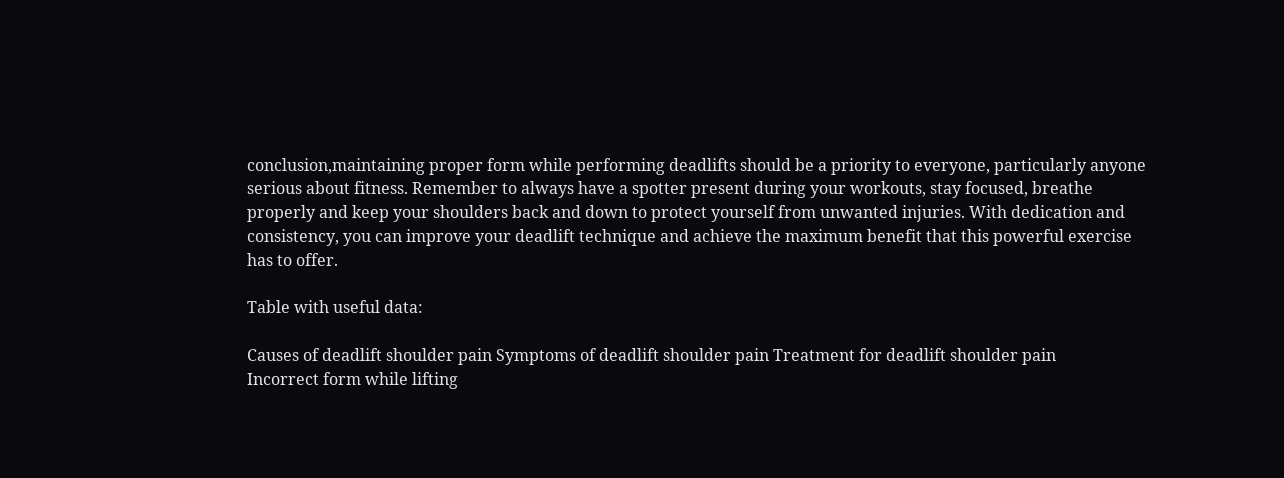conclusion,maintaining proper form while performing deadlifts should be a priority to everyone, particularly anyone serious about fitness. Remember to always have a spotter present during your workouts, stay focused, breathe properly and keep your shoulders back and down to protect yourself from unwanted injuries. With dedication and consistency, you can improve your deadlift technique and achieve the maximum benefit that this powerful exercise has to offer.

Table with useful data:

Causes of deadlift shoulder pain Symptoms of deadlift shoulder pain Treatment for deadlift shoulder pain
Incorrect form while lifting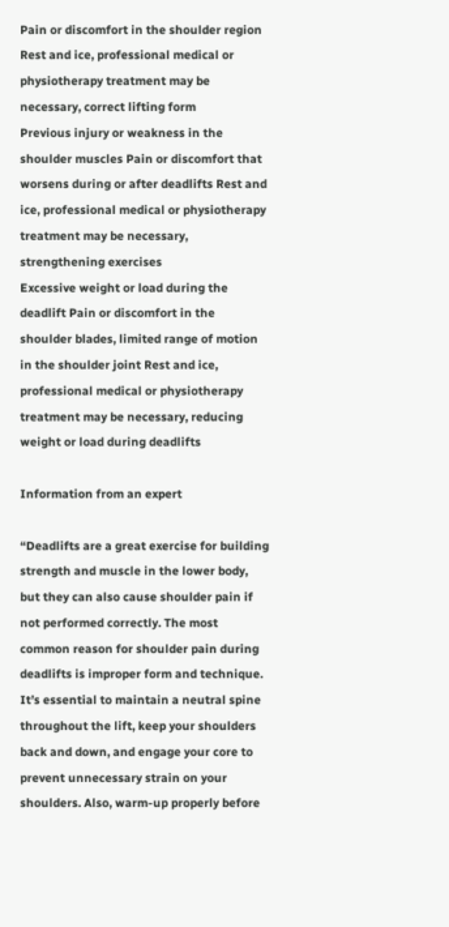Pain or discomfort in the shoulder region Rest and ice, professional medical or physiotherapy treatment may be necessary, correct lifting form
Previous injury or weakness in the shoulder muscles Pain or discomfort that worsens during or after deadlifts Rest and ice, professional medical or physiotherapy treatment may be necessary, strengthening exercises
Excessive weight or load during the deadlift Pain or discomfort in the shoulder blades, limited range of motion in the shoulder joint Rest and ice, professional medical or physiotherapy treatment may be necessary, reducing weight or load during deadlifts

Information from an expert

“Deadlifts are a great exercise for building strength and muscle in the lower body, but they can also cause shoulder pain if not performed correctly. The most common reason for shoulder pain during deadlifts is improper form and technique. It’s essential to maintain a neutral spine throughout the lift, keep your shoulders back and down, and engage your core to prevent unnecessary strain on your shoulders. Also, warm-up properly before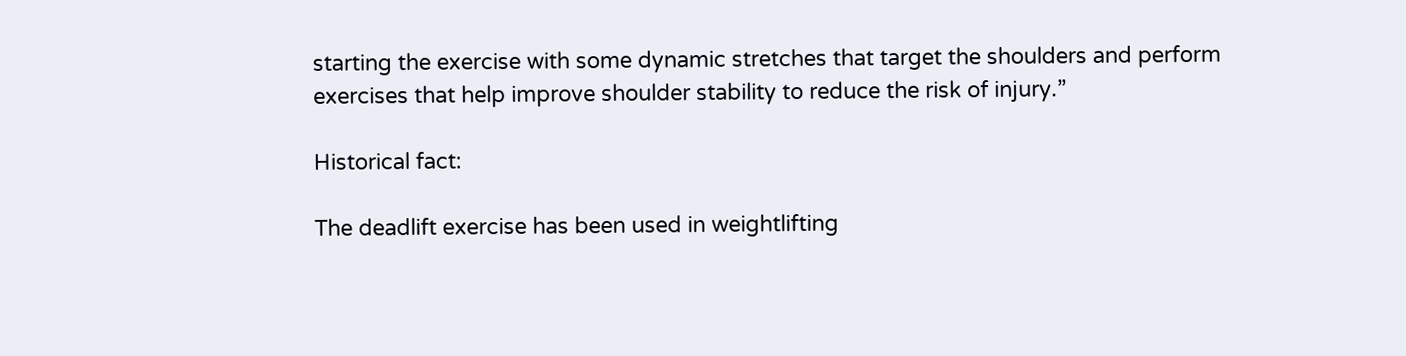starting the exercise with some dynamic stretches that target the shoulders and perform exercises that help improve shoulder stability to reduce the risk of injury.”

Historical fact:

The deadlift exercise has been used in weightlifting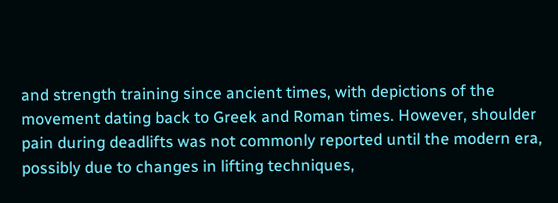and strength training since ancient times, with depictions of the movement dating back to Greek and Roman times. However, shoulder pain during deadlifts was not commonly reported until the modern era, possibly due to changes in lifting techniques,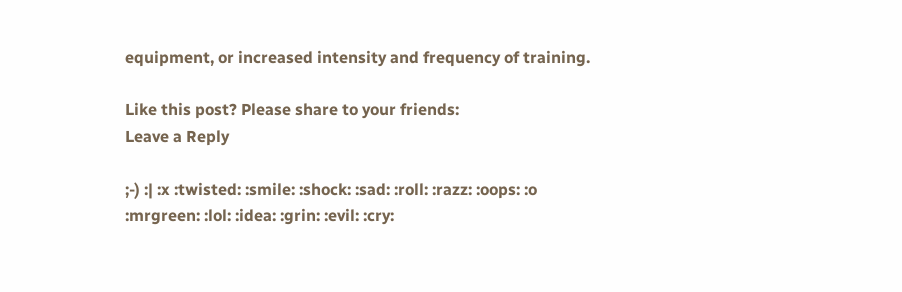equipment, or increased intensity and frequency of training.

Like this post? Please share to your friends:
Leave a Reply

;-) :| :x :twisted: :smile: :shock: :sad: :roll: :razz: :oops: :o :mrgreen: :lol: :idea: :grin: :evil: :cry: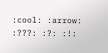:cool: :arrow: :???: :?: :!: